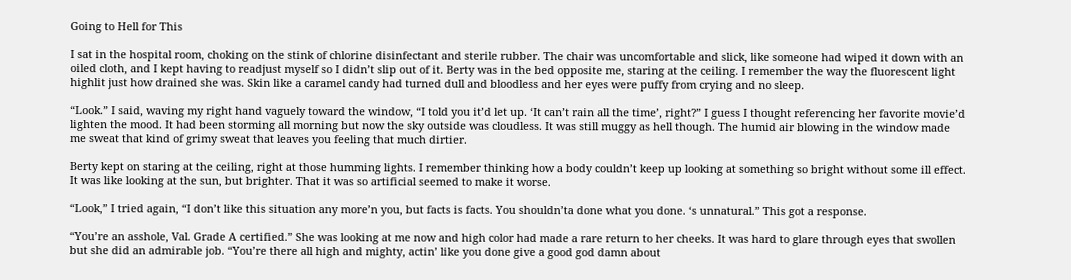Going to Hell for This

I sat in the hospital room, choking on the stink of chlorine disinfectant and sterile rubber. The chair was uncomfortable and slick, like someone had wiped it down with an oiled cloth, and I kept having to readjust myself so I didn’t slip out of it. Berty was in the bed opposite me, staring at the ceiling. I remember the way the fluorescent light highlit just how drained she was. Skin like a caramel candy had turned dull and bloodless and her eyes were puffy from crying and no sleep.

“Look.” I said, waving my right hand vaguely toward the window, “I told you it’d let up. ‘It can’t rain all the time’, right?” I guess I thought referencing her favorite movie’d lighten the mood. It had been storming all morning but now the sky outside was cloudless. It was still muggy as hell though. The humid air blowing in the window made me sweat that kind of grimy sweat that leaves you feeling that much dirtier.

Berty kept on staring at the ceiling, right at those humming lights. I remember thinking how a body couldn’t keep up looking at something so bright without some ill effect. It was like looking at the sun, but brighter. That it was so artificial seemed to make it worse.

“Look,” I tried again, “I don’t like this situation any more’n you, but facts is facts. You shouldn’ta done what you done. ‘s unnatural.” This got a response.

“You’re an asshole, Val. Grade A certified.” She was looking at me now and high color had made a rare return to her cheeks. It was hard to glare through eyes that swollen but she did an admirable job. “You’re there all high and mighty, actin’ like you done give a good god damn about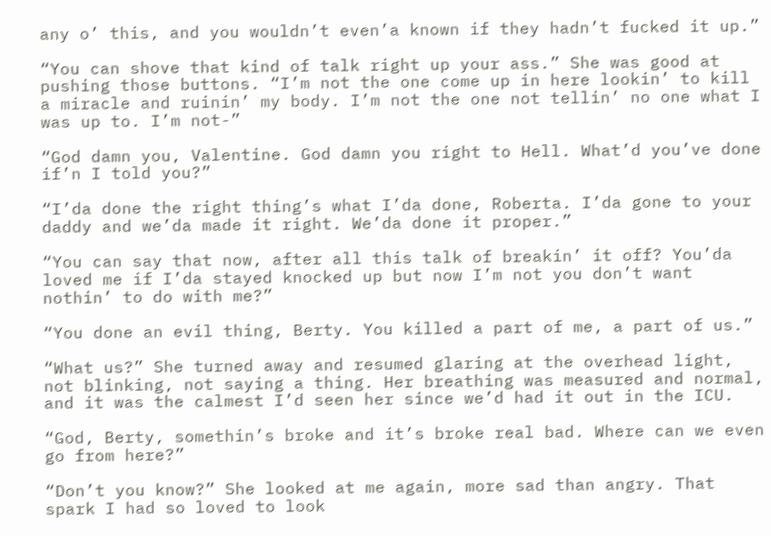any o’ this, and you wouldn’t even’a known if they hadn’t fucked it up.”

“You can shove that kind of talk right up your ass.” She was good at pushing those buttons. “I’m not the one come up in here lookin’ to kill a miracle and ruinin’ my body. I’m not the one not tellin’ no one what I was up to. I’m not-”

“God damn you, Valentine. God damn you right to Hell. What’d you’ve done if’n I told you?”

“I’da done the right thing’s what I’da done, Roberta. I’da gone to your daddy and we’da made it right. We’da done it proper.”

“You can say that now, after all this talk of breakin’ it off? You’da loved me if I’da stayed knocked up but now I’m not you don’t want nothin’ to do with me?”

“You done an evil thing, Berty. You killed a part of me, a part of us.”

“What us?” She turned away and resumed glaring at the overhead light, not blinking, not saying a thing. Her breathing was measured and normal, and it was the calmest I’d seen her since we’d had it out in the ICU.

“God, Berty, somethin’s broke and it’s broke real bad. Where can we even go from here?”

“Don’t you know?” She looked at me again, more sad than angry. That spark I had so loved to look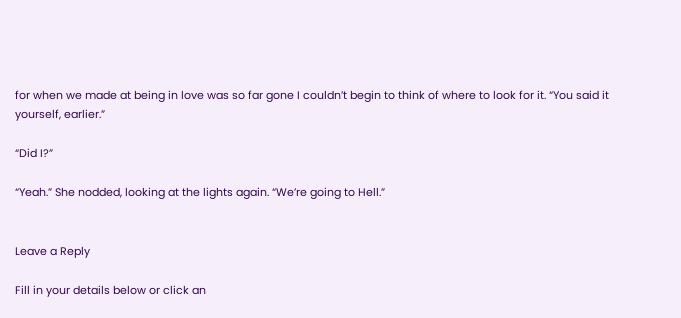for when we made at being in love was so far gone I couldn’t begin to think of where to look for it. “You said it yourself, earlier.”

“Did I?”

“Yeah.” She nodded, looking at the lights again. “We’re going to Hell.”


Leave a Reply

Fill in your details below or click an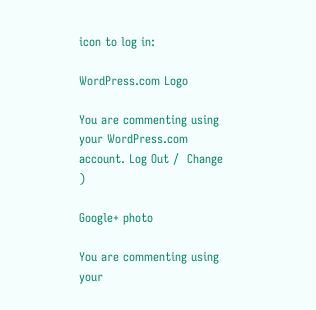icon to log in:

WordPress.com Logo

You are commenting using your WordPress.com account. Log Out /  Change )

Google+ photo

You are commenting using your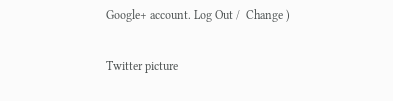Google+ account. Log Out /  Change )

Twitter picture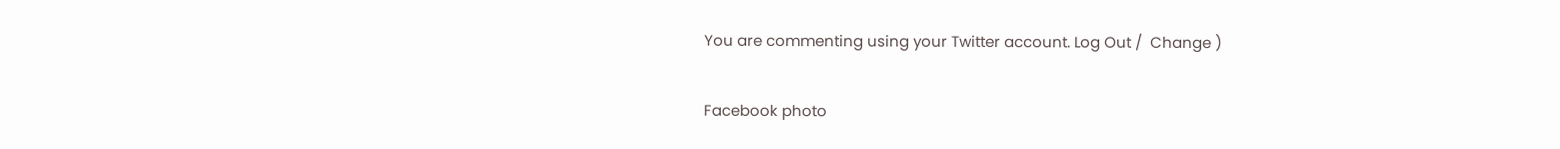You are commenting using your Twitter account. Log Out /  Change )

Facebook photo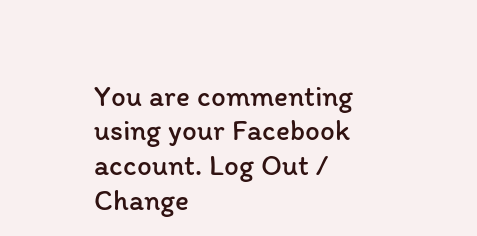You are commenting using your Facebook account. Log Out /  Change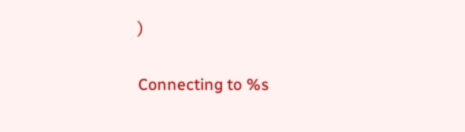)


Connecting to %s